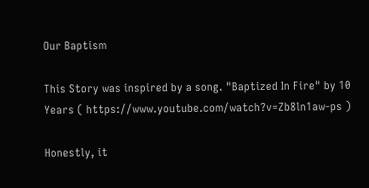Our Baptism

This Story was inspired by a song. "Baptized In Fire" by 10 Years ( https://www.youtube.com/watch?v=Zb8ln1aw-ps )

Honestly, it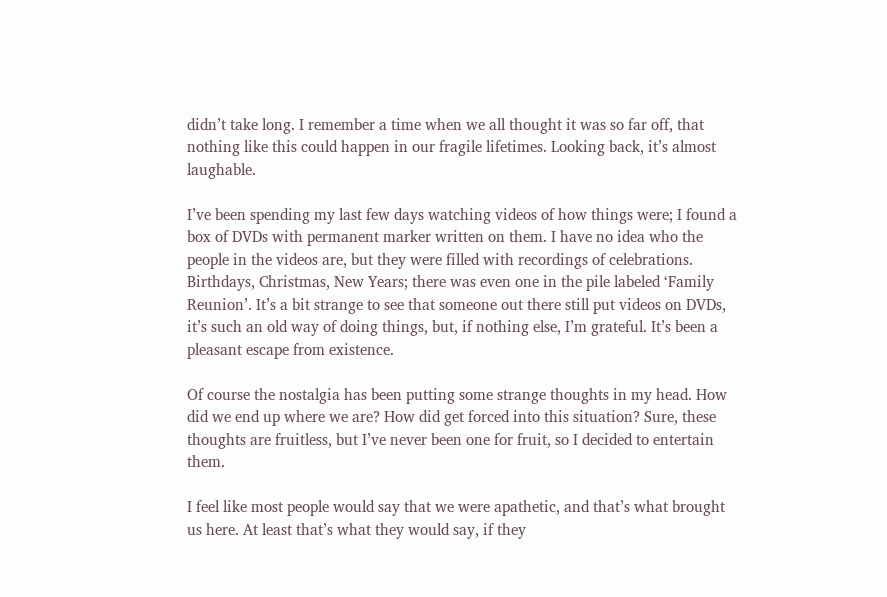didn’t take long. I remember a time when we all thought it was so far off, that nothing like this could happen in our fragile lifetimes. Looking back, it’s almost laughable.

I’ve been spending my last few days watching videos of how things were; I found a box of DVDs with permanent marker written on them. I have no idea who the people in the videos are, but they were filled with recordings of celebrations. Birthdays, Christmas, New Years; there was even one in the pile labeled ‘Family Reunion’. It’s a bit strange to see that someone out there still put videos on DVDs, it’s such an old way of doing things, but, if nothing else, I’m grateful. It’s been a pleasant escape from existence.

Of course the nostalgia has been putting some strange thoughts in my head. How did we end up where we are? How did get forced into this situation? Sure, these thoughts are fruitless, but I’ve never been one for fruit, so I decided to entertain them.

I feel like most people would say that we were apathetic, and that’s what brought us here. At least that’s what they would say, if they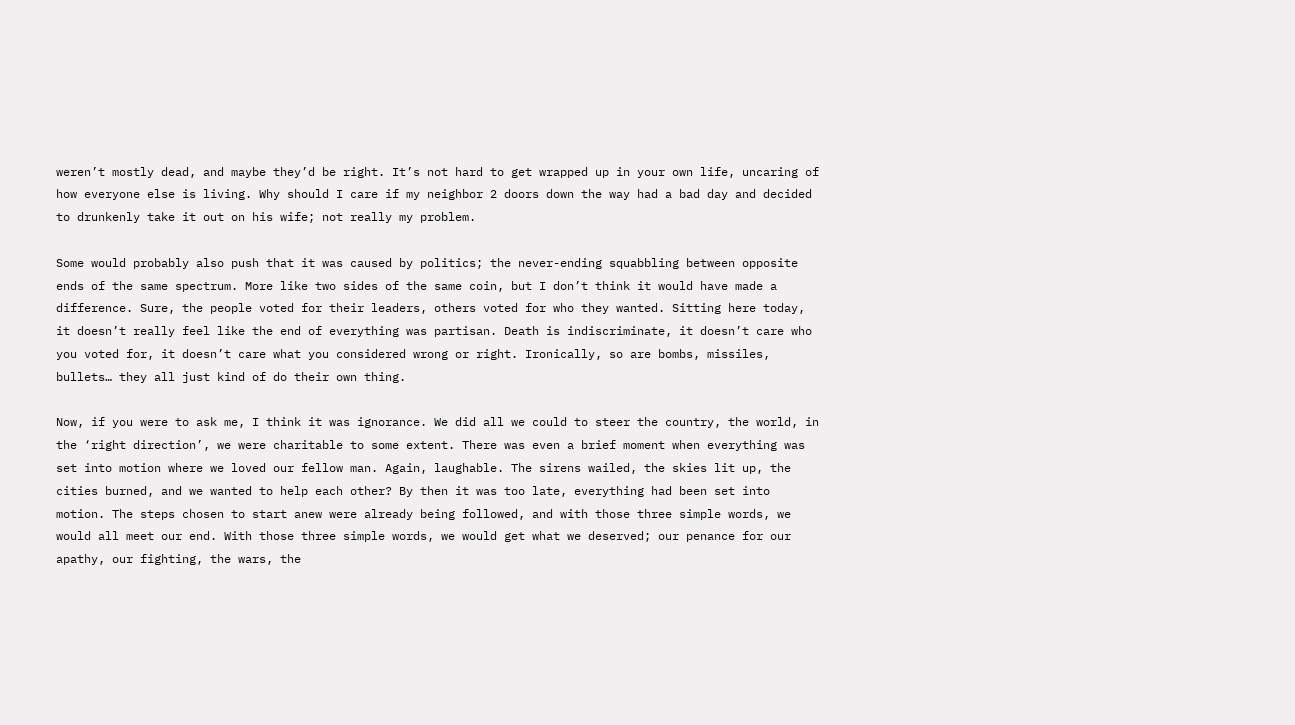weren’t mostly dead, and maybe they’d be right. It’s not hard to get wrapped up in your own life, uncaring of how everyone else is living. Why should I care if my neighbor 2 doors down the way had a bad day and decided to drunkenly take it out on his wife; not really my problem.

Some would probably also push that it was caused by politics; the never-ending squabbling between opposite ends of the same spectrum. More like two sides of the same coin, but I don’t think it would have made a difference. Sure, the people voted for their leaders, others voted for who they wanted. Sitting here today, it doesn’t really feel like the end of everything was partisan. Death is indiscriminate, it doesn’t care who you voted for, it doesn’t care what you considered wrong or right. Ironically, so are bombs, missiles, bullets… they all just kind of do their own thing.

Now, if you were to ask me, I think it was ignorance. We did all we could to steer the country, the world, in the ‘right direction’, we were charitable to some extent. There was even a brief moment when everything was set into motion where we loved our fellow man. Again, laughable. The sirens wailed, the skies lit up, the cities burned, and we wanted to help each other? By then it was too late, everything had been set into motion. The steps chosen to start anew were already being followed, and with those three simple words, we would all meet our end. With those three simple words, we would get what we deserved; our penance for our apathy, our fighting, the wars, the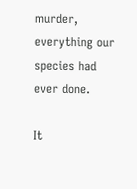murder, everything our species had ever done.

It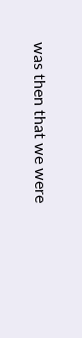was then that we were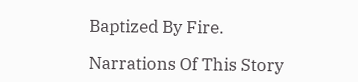Baptized By Fire.

Narrations Of This Story